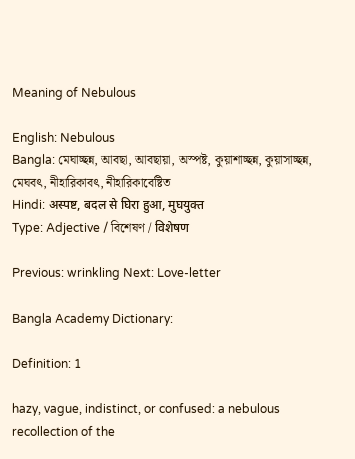Meaning of Nebulous

English: Nebulous
Bangla: মেঘাচ্ছন্ন, আবছা, আবছায়া, অস্পষ্ট, কুয়াশাচ্ছন্ন, কুয়াসাচ্ছন্ন, মেঘবৎ, নীহারিকাবৎ, নীহারিকাবেষ্টিত
Hindi: अस्पष्ट, बदल से घिरा हुआ, मुघयुक्त
Type: Adjective / বিশেষণ / विशेषण

Previous: wrinkling Next: Love-letter

Bangla Academy Dictionary:

Definition: 1

hazy, vague, indistinct, or confused: a nebulous recollection of the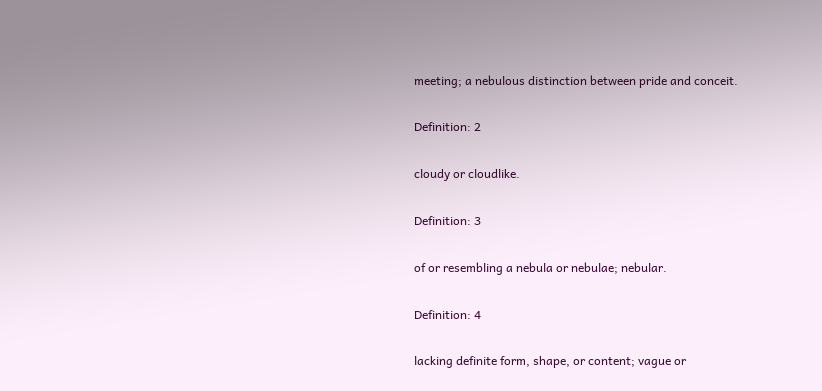meeting; a nebulous distinction between pride and conceit.

Definition: 2

cloudy or cloudlike.

Definition: 3

of or resembling a nebula or nebulae; nebular.

Definition: 4

lacking definite form, shape, or content; vague or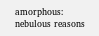amorphous: nebulous reasons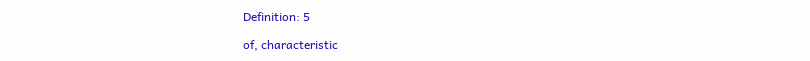Definition: 5

of, characteristic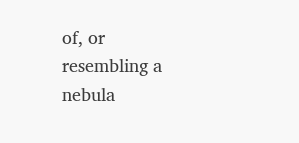of, or resembling a nebula